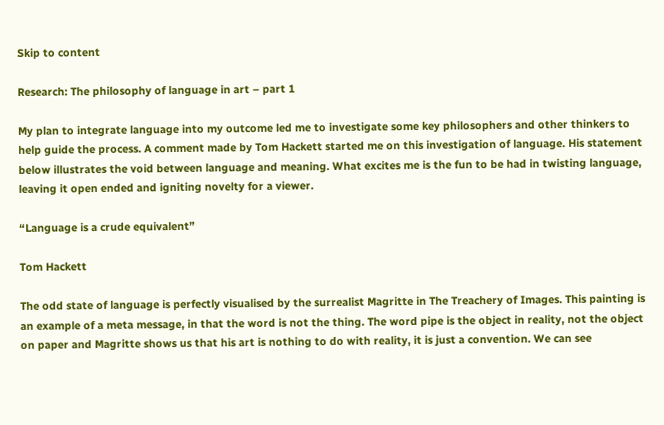Skip to content

Research: The philosophy of language in art – part 1

My plan to integrate language into my outcome led me to investigate some key philosophers and other thinkers to help guide the process. A comment made by Tom Hackett started me on this investigation of language. His statement below illustrates the void between language and meaning. What excites me is the fun to be had in twisting language, leaving it open ended and igniting novelty for a viewer.

“Language is a crude equivalent”

Tom Hackett

The odd state of language is perfectly visualised by the surrealist Magritte in The Treachery of Images. This painting is an example of a meta message, in that the word is not the thing. The word pipe is the object in reality, not the object on paper and Magritte shows us that his art is nothing to do with reality, it is just a convention. We can see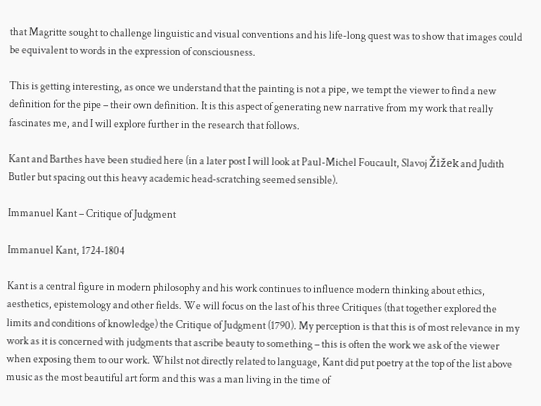that Magritte sought to challenge linguistic and visual conventions and his life-long quest was to show that images could be equivalent to words in the expression of consciousness.

This is getting interesting, as once we understand that the painting is not a pipe, we tempt the viewer to find a new definition for the pipe – their own definition. It is this aspect of generating new narrative from my work that really fascinates me, and I will explore further in the research that follows.

Kant and Barthes have been studied here (in a later post I will look at Paul-Michel Foucault, Slavoj Žižek and Judith Butler but spacing out this heavy academic head-scratching seemed sensible).

Immanuel Kant – Critique of Judgment

Immanuel Kant, 1724-1804

Kant is a central figure in modern philosophy and his work continues to influence modern thinking about ethics, aesthetics, epistemology and other fields. We will focus on the last of his three Critiques (that together explored the limits and conditions of knowledge) the Critique of Judgment (1790). My perception is that this is of most relevance in my work as it is concerned with judgments that ascribe beauty to something – this is often the work we ask of the viewer when exposing them to our work. Whilst not directly related to language, Kant did put poetry at the top of the list above music as the most beautiful art form and this was a man living in the time of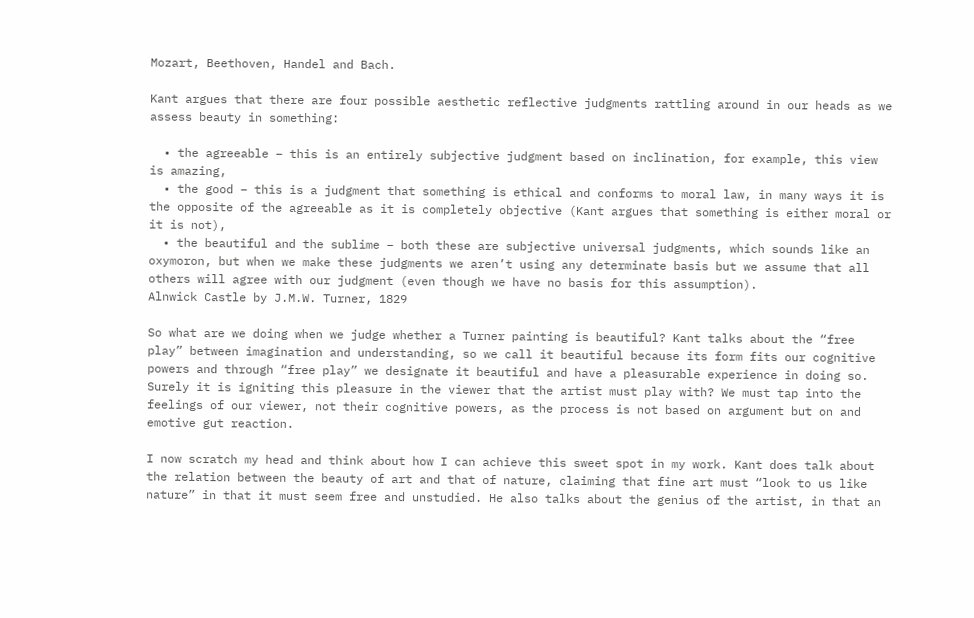Mozart, Beethoven, Handel and Bach.

Kant argues that there are four possible aesthetic reflective judgments rattling around in our heads as we assess beauty in something:

  • the agreeable – this is an entirely subjective judgment based on inclination, for example, this view is amazing,
  • the good – this is a judgment that something is ethical and conforms to moral law, in many ways it is the opposite of the agreeable as it is completely objective (Kant argues that something is either moral or it is not),
  • the beautiful and the sublime – both these are subjective universal judgments, which sounds like an oxymoron, but when we make these judgments we aren’t using any determinate basis but we assume that all others will agree with our judgment (even though we have no basis for this assumption).
Alnwick Castle by J.M.W. Turner, 1829

So what are we doing when we judge whether a Turner painting is beautiful? Kant talks about the “free play” between imagination and understanding, so we call it beautiful because its form fits our cognitive powers and through “free play” we designate it beautiful and have a pleasurable experience in doing so. Surely it is igniting this pleasure in the viewer that the artist must play with? We must tap into the feelings of our viewer, not their cognitive powers, as the process is not based on argument but on and emotive gut reaction.

I now scratch my head and think about how I can achieve this sweet spot in my work. Kant does talk about the relation between the beauty of art and that of nature, claiming that fine art must “look to us like nature” in that it must seem free and unstudied. He also talks about the genius of the artist, in that an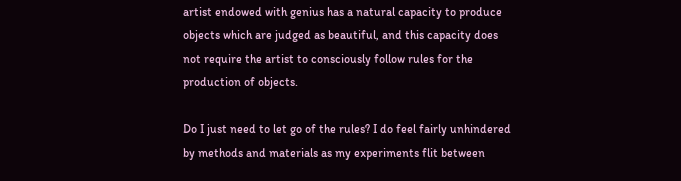artist endowed with genius has a natural capacity to produce objects which are judged as beautiful, and this capacity does not require the artist to consciously follow rules for the production of objects.

Do I just need to let go of the rules? I do feel fairly unhindered by methods and materials as my experiments flit between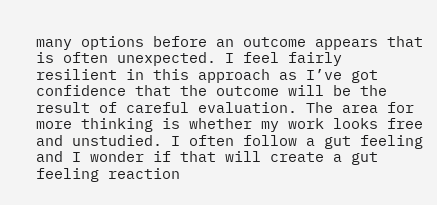many options before an outcome appears that is often unexpected. I feel fairly resilient in this approach as I’ve got confidence that the outcome will be the result of careful evaluation. The area for more thinking is whether my work looks free and unstudied. I often follow a gut feeling and I wonder if that will create a gut feeling reaction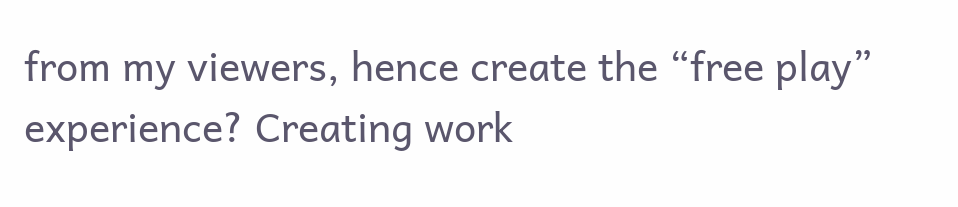from my viewers, hence create the “free play” experience? Creating work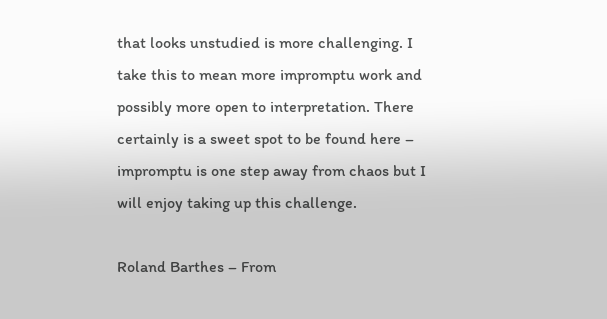that looks unstudied is more challenging. I take this to mean more impromptu work and possibly more open to interpretation. There certainly is a sweet spot to be found here – impromptu is one step away from chaos but I will enjoy taking up this challenge.

Roland Barthes – From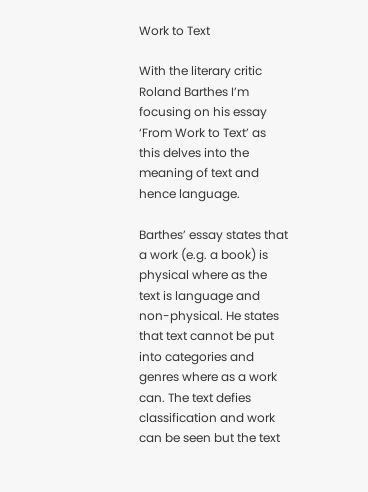Work to Text

With the literary critic Roland Barthes I’m focusing on his essay ‘From Work to Text’ as this delves into the meaning of text and hence language.

Barthes’ essay states that a work (e.g. a book) is physical where as the text is language and non-physical. He states that text cannot be put into categories and genres where as a work can. The text defies classification and work can be seen but the text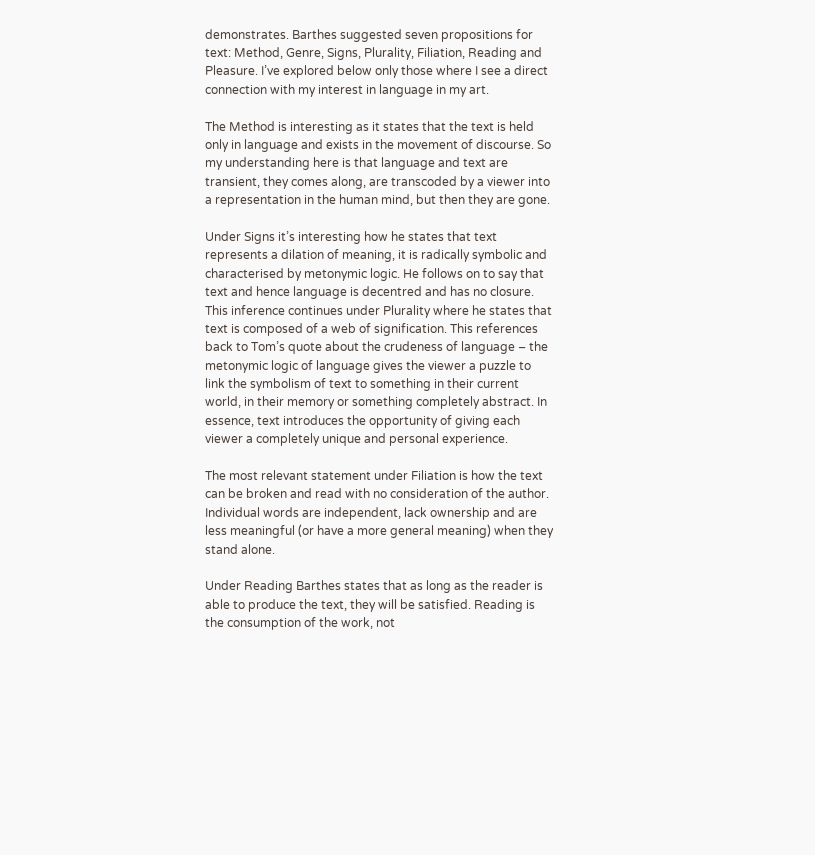demonstrates. Barthes suggested seven propositions for text: Method, Genre, Signs, Plurality, Filiation, Reading and Pleasure. I’ve explored below only those where I see a direct connection with my interest in language in my art.

The Method is interesting as it states that the text is held only in language and exists in the movement of discourse. So my understanding here is that language and text are transient, they comes along, are transcoded by a viewer into a representation in the human mind, but then they are gone.

Under Signs it’s interesting how he states that text represents a dilation of meaning, it is radically symbolic and characterised by metonymic logic. He follows on to say that text and hence language is decentred and has no closure. This inference continues under Plurality where he states that text is composed of a web of signification. This references back to Tom’s quote about the crudeness of language – the metonymic logic of language gives the viewer a puzzle to link the symbolism of text to something in their current world, in their memory or something completely abstract. In essence, text introduces the opportunity of giving each viewer a completely unique and personal experience.

The most relevant statement under Filiation is how the text can be broken and read with no consideration of the author. Individual words are independent, lack ownership and are less meaningful (or have a more general meaning) when they stand alone.

Under Reading Barthes states that as long as the reader is able to produce the text, they will be satisfied. Reading is the consumption of the work, not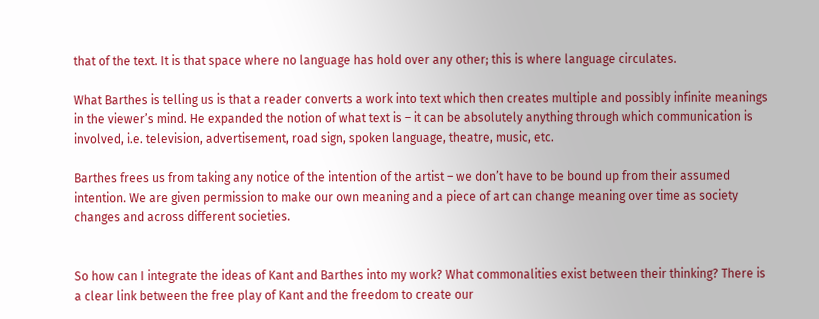that of the text. It is that space where no language has hold over any other; this is where language circulates.

What Barthes is telling us is that a reader converts a work into text which then creates multiple and possibly infinite meanings in the viewer’s mind. He expanded the notion of what text is – it can be absolutely anything through which communication is involved, i.e. television, advertisement, road sign, spoken language, theatre, music, etc.

Barthes frees us from taking any notice of the intention of the artist – we don’t have to be bound up from their assumed intention. We are given permission to make our own meaning and a piece of art can change meaning over time as society changes and across different societies.


So how can I integrate the ideas of Kant and Barthes into my work? What commonalities exist between their thinking? There is a clear link between the free play of Kant and the freedom to create our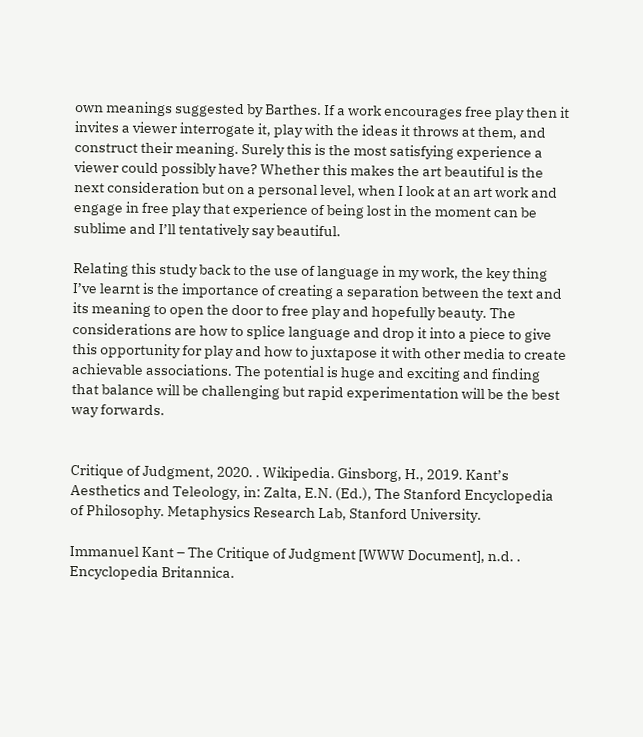own meanings suggested by Barthes. If a work encourages free play then it invites a viewer interrogate it, play with the ideas it throws at them, and construct their meaning. Surely this is the most satisfying experience a viewer could possibly have? Whether this makes the art beautiful is the next consideration but on a personal level, when I look at an art work and engage in free play that experience of being lost in the moment can be sublime and I’ll tentatively say beautiful.

Relating this study back to the use of language in my work, the key thing I’ve learnt is the importance of creating a separation between the text and its meaning to open the door to free play and hopefully beauty. The considerations are how to splice language and drop it into a piece to give this opportunity for play and how to juxtapose it with other media to create achievable associations. The potential is huge and exciting and finding that balance will be challenging but rapid experimentation will be the best way forwards.


Critique of Judgment, 2020. . Wikipedia. Ginsborg, H., 2019. Kant’s Aesthetics and Teleology, in: Zalta, E.N. (Ed.), The Stanford Encyclopedia of Philosophy. Metaphysics Research Lab, Stanford University.

Immanuel Kant – The Critique of Judgment [WWW Document], n.d. . Encyclopedia Britannica.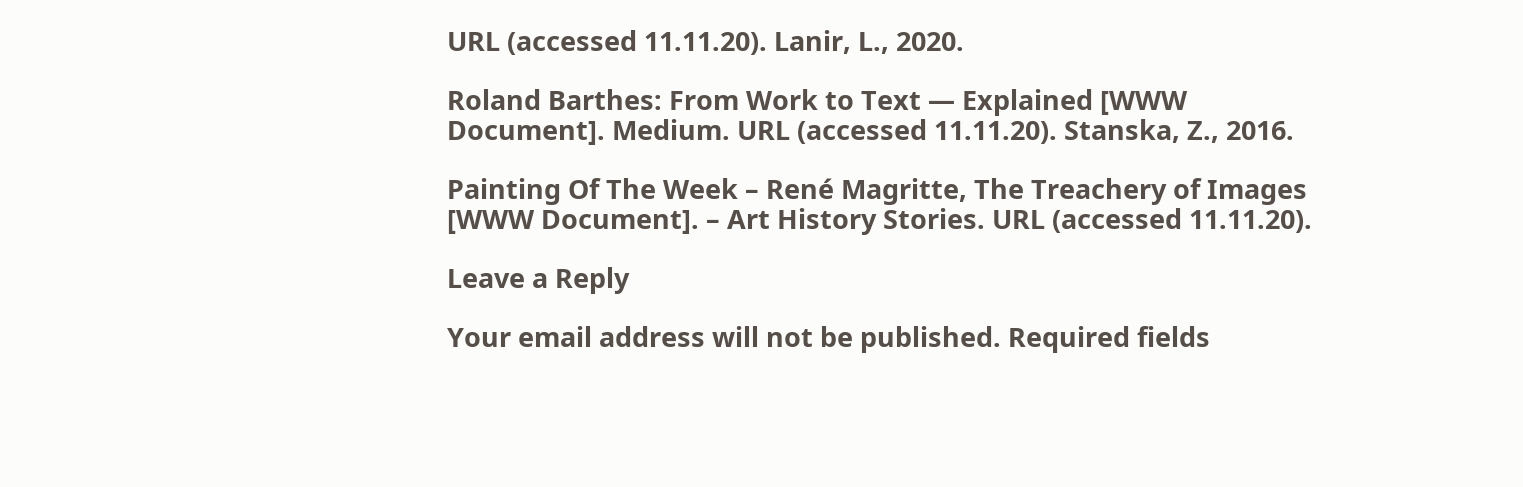URL (accessed 11.11.20). Lanir, L., 2020.

Roland Barthes: From Work to Text — Explained [WWW Document]. Medium. URL (accessed 11.11.20). Stanska, Z., 2016.

Painting Of The Week – René Magritte, The Treachery of Images [WWW Document]. – Art History Stories. URL (accessed 11.11.20).

Leave a Reply

Your email address will not be published. Required fields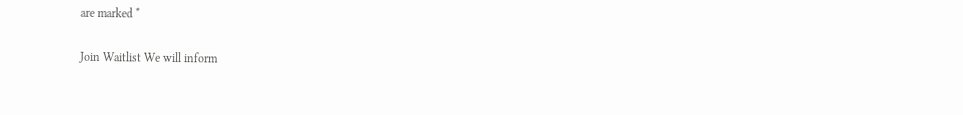are marked *

Join Waitlist We will inform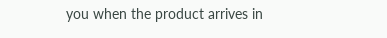you when the product arrives in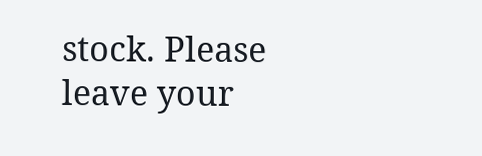stock. Please leave your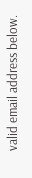valid email address below.